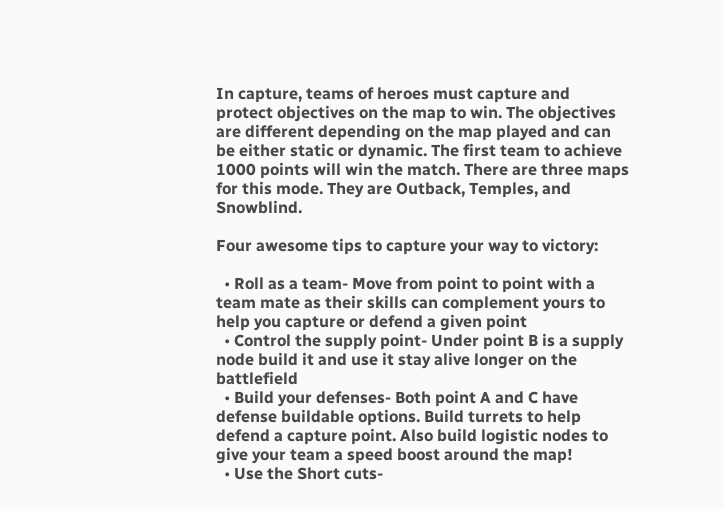In capture, teams of heroes must capture and protect objectives on the map to win. The objectives are different depending on the map played and can be either static or dynamic. The first team to achieve 1000 points will win the match. There are three maps for this mode. They are Outback, Temples, and Snowblind.

Four awesome tips to capture your way to victory:

  • Roll as a team- Move from point to point with a team mate as their skills can complement yours to help you capture or defend a given point
  • Control the supply point- Under point B is a supply node build it and use it stay alive longer on the battlefield
  • Build your defenses- Both point A and C have defense buildable options. Build turrets to help defend a capture point. Also build logistic nodes to give your team a speed boost around the map!
  • Use the Short cuts-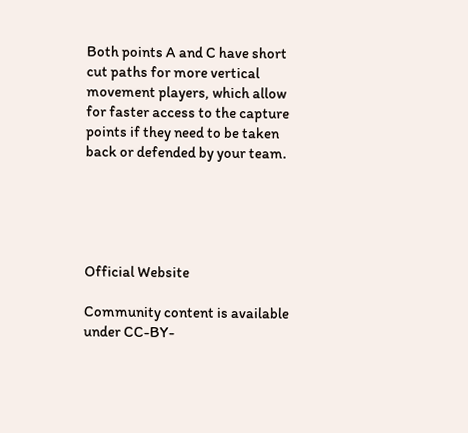Both points A and C have short cut paths for more vertical movement players, which allow for faster access to the capture points if they need to be taken back or defended by your team.





Official Website

Community content is available under CC-BY-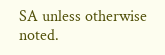SA unless otherwise noted.